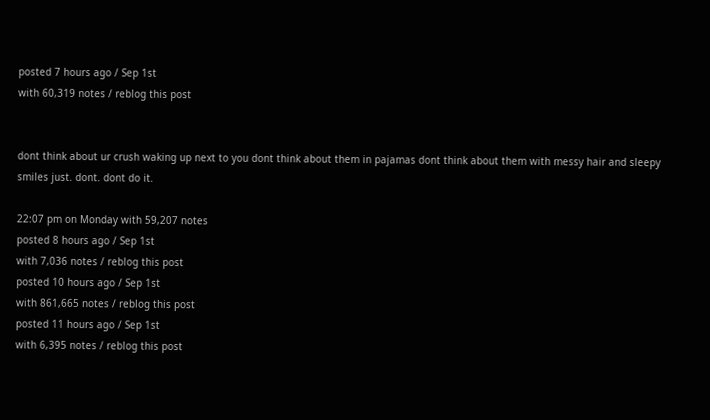posted 7 hours ago / Sep 1st
with 60,319 notes / reblog this post


dont think about ur crush waking up next to you dont think about them in pajamas dont think about them with messy hair and sleepy smiles just. dont. dont do it.

22:07 pm on Monday with 59,207 notes
posted 8 hours ago / Sep 1st
with 7,036 notes / reblog this post
posted 10 hours ago / Sep 1st
with 861,665 notes / reblog this post
posted 11 hours ago / Sep 1st
with 6,395 notes / reblog this post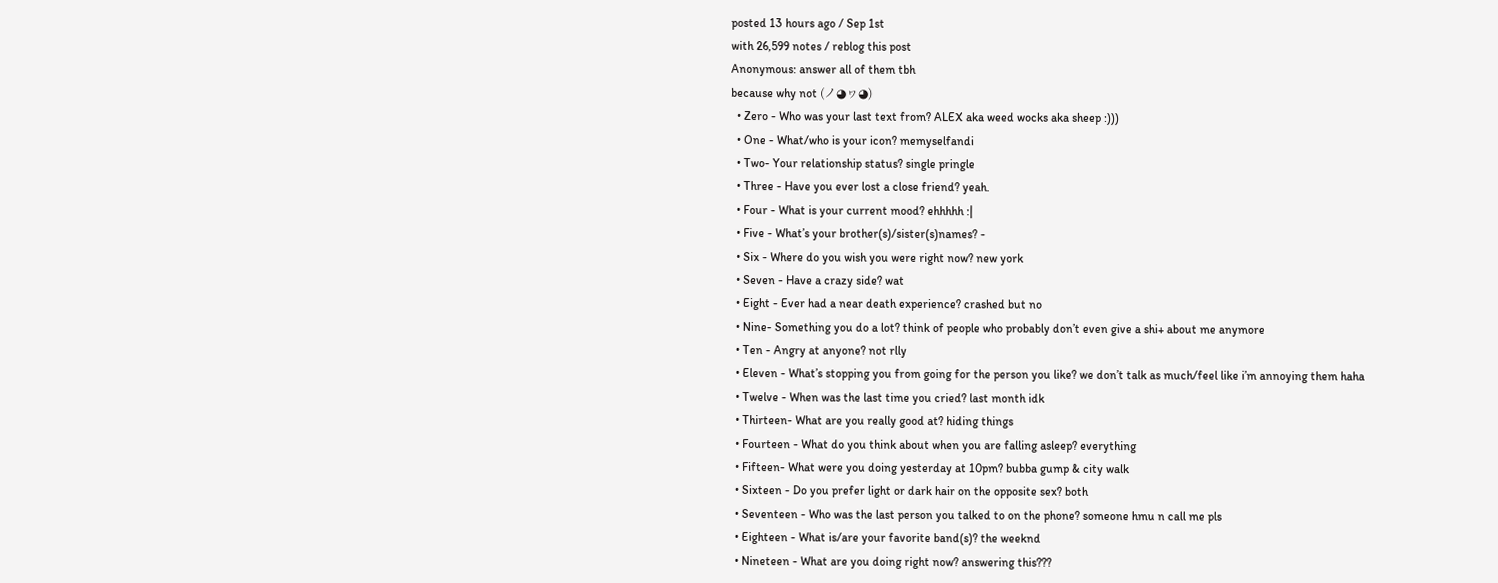posted 13 hours ago / Sep 1st
with 26,599 notes / reblog this post
Anonymous: answer all of them tbh
because why not (ノ◕ヮ◕)
  • Zero - Who was your last text from? ALEX aka weed wocks aka sheep :)))
  • One - What/who is your icon? memyselfandi
  • Two- Your relationship status? single pringle
  • Three - Have you ever lost a close friend? yeah.
  • Four - What is your current mood? ehhhhh :|
  • Five - What’s your brother(s)/sister(s)names? -
  • Six - Where do you wish you were right now? new york
  • Seven - Have a crazy side? wat
  • Eight - Ever had a near death experience? crashed but no
  • Nine- Something you do a lot? think of people who probably don’t even give a shi+ about me anymore
  • Ten - Angry at anyone? not rlly
  • Eleven - What’s stopping you from going for the person you like? we don’t talk as much/feel like i’m annoying them haha
  • Twelve - When was the last time you cried? last month idk
  • Thirteen- What are you really good at? hiding things
  • Fourteen - What do you think about when you are falling asleep? everything
  • Fifteen- What were you doing yesterday at 10pm? bubba gump & city walk
  • Sixteen - Do you prefer light or dark hair on the opposite sex? both
  • Seventeen - Who was the last person you talked to on the phone? someone hmu n call me pls
  • Eighteen - What is/are your favorite band(s)? the weeknd
  • Nineteen - What are you doing right now? answering this???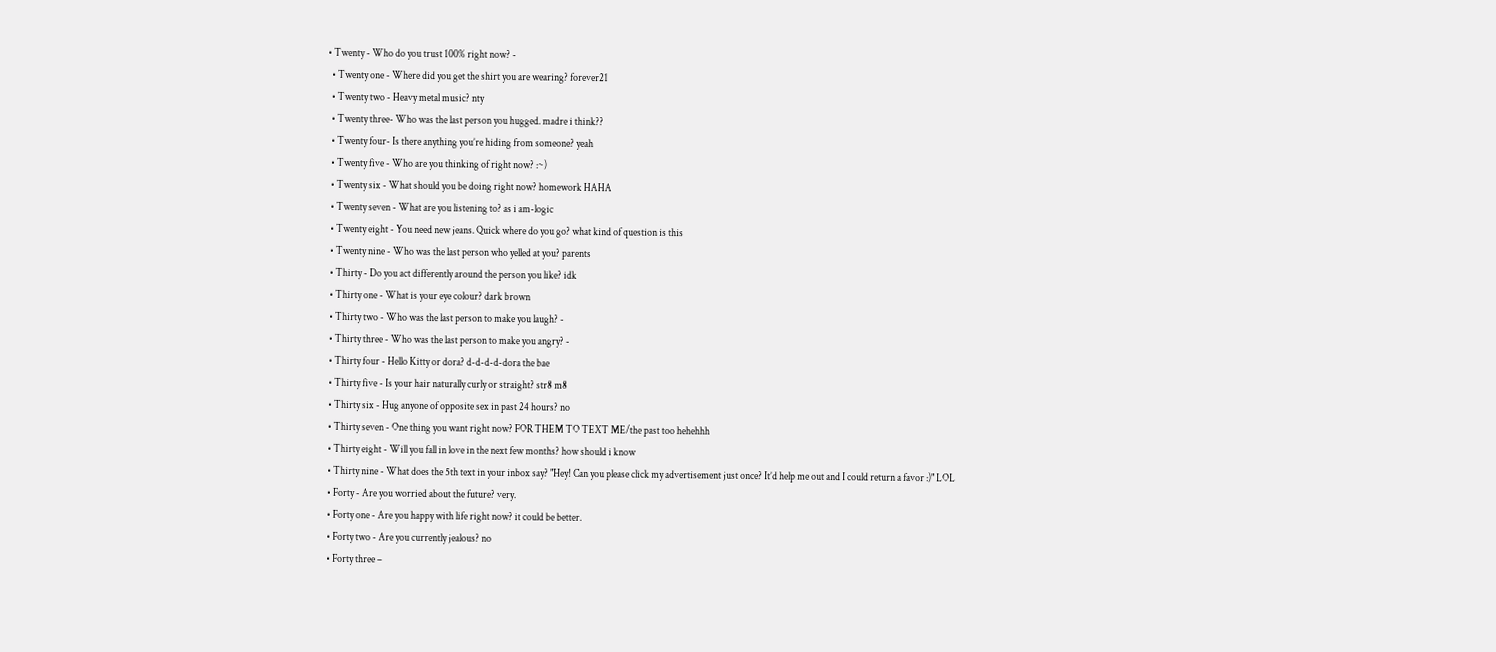• Twenty - Who do you trust 100% right now? -
  • Twenty one - Where did you get the shirt you are wearing? forever21
  • Twenty two - Heavy metal music? nty
  • Twenty three- Who was the last person you hugged. madre i think??
  • Twenty four- Is there anything you’re hiding from someone? yeah
  • Twenty five - Who are you thinking of right now? :~)
  • Twenty six - What should you be doing right now? homework HAHA
  • Twenty seven - What are you listening to? as i am-logic
  • Twenty eight - You need new jeans. Quick where do you go? what kind of question is this
  • Twenty nine - Who was the last person who yelled at you? parents
  • Thirty - Do you act differently around the person you like? idk
  • Thirty one - What is your eye colour? dark brown
  • Thirty two - Who was the last person to make you laugh? -
  • Thirty three - Who was the last person to make you angry? -
  • Thirty four - Hello Kitty or dora? d-d-d-d-dora the bae
  • Thirty five - Is your hair naturally curly or straight? str8 m8
  • Thirty six - Hug anyone of opposite sex in past 24 hours? no
  • Thirty seven - One thing you want right now? FOR THEM TO TEXT ME/the past too hehehhh
  • Thirty eight - Will you fall in love in the next few months? how should i know
  • Thirty nine - What does the 5th text in your inbox say? "Hey! Can you please click my advertisement just once? It’d help me out and I could return a favor :)" LOL
  • Forty - Are you worried about the future? very.
  • Forty one - Are you happy with life right now? it could be better.
  • Forty two - Are you currently jealous? no
  • Forty three –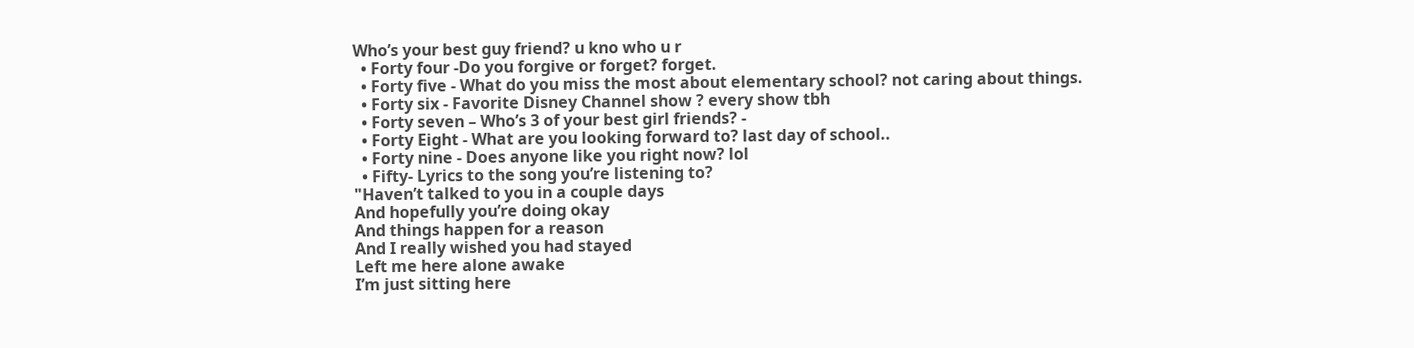Who’s your best guy friend? u kno who u r
  • Forty four -Do you forgive or forget? forget.
  • Forty five - What do you miss the most about elementary school? not caring about things.
  • Forty six - Favorite Disney Channel show ? every show tbh
  • Forty seven – Who’s 3 of your best girl friends? -
  • Forty Eight - What are you looking forward to? last day of school..
  • Forty nine - Does anyone like you right now? lol
  • Fifty- Lyrics to the song you’re listening to?
"Haven’t talked to you in a couple days
And hopefully you’re doing okay
And things happen for a reason
And I really wished you had stayed
Left me here alone awake
I’m just sitting here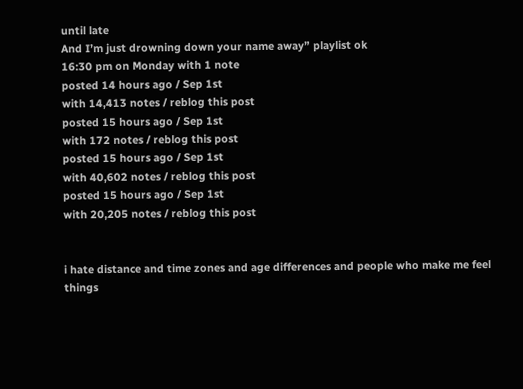until late
And I’m just drowning down your name away” playlist ok
16:30 pm on Monday with 1 note
posted 14 hours ago / Sep 1st
with 14,413 notes / reblog this post
posted 15 hours ago / Sep 1st
with 172 notes / reblog this post
posted 15 hours ago / Sep 1st
with 40,602 notes / reblog this post
posted 15 hours ago / Sep 1st
with 20,205 notes / reblog this post


i hate distance and time zones and age differences and people who make me feel things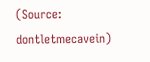(Source: dontletmecavein)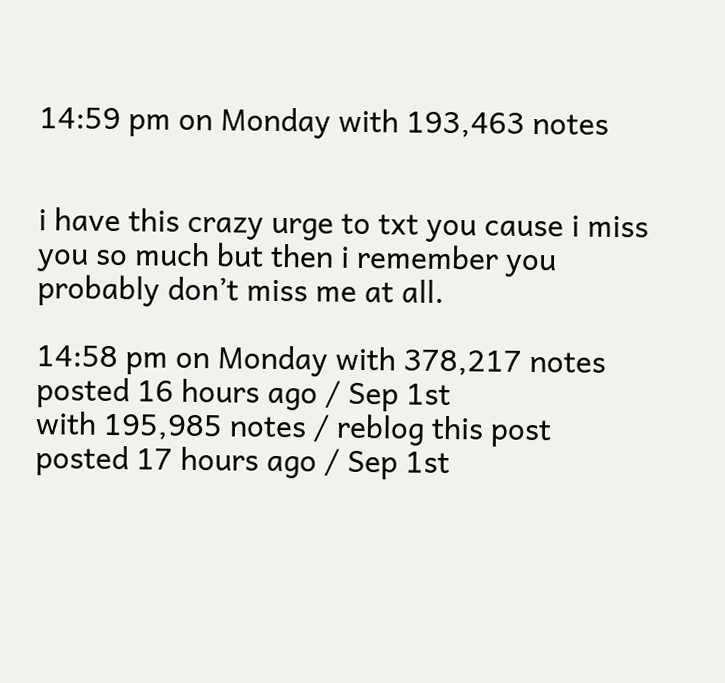14:59 pm on Monday with 193,463 notes


i have this crazy urge to txt you cause i miss you so much but then i remember you probably don’t miss me at all.

14:58 pm on Monday with 378,217 notes
posted 16 hours ago / Sep 1st
with 195,985 notes / reblog this post
posted 17 hours ago / Sep 1st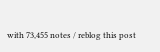with 73,455 notes / reblog this post